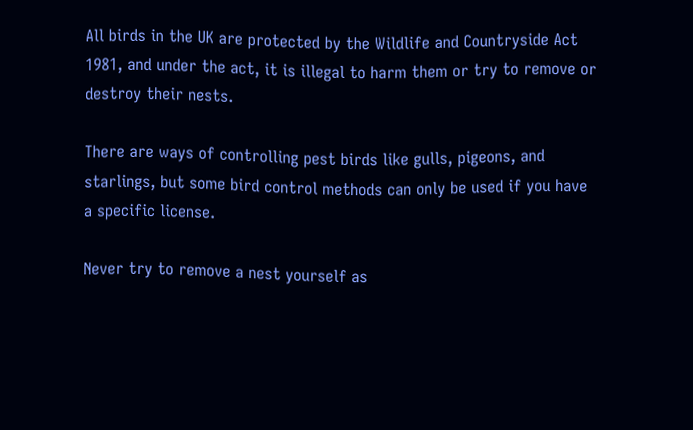All birds in the UK are protected by the Wildlife and Countryside Act 1981, and under the act, it is illegal to harm them or try to remove or destroy their nests.

There are ways of controlling pest birds like gulls, pigeons, and starlings, but some bird control methods can only be used if you have a specific license.

Never try to remove a nest yourself as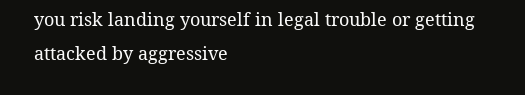you risk landing yourself in legal trouble or getting attacked by aggressive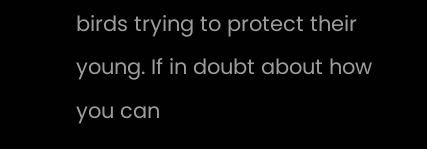birds trying to protect their young. If in doubt about how you can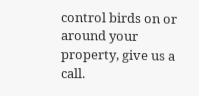control birds on or around your property, give us a call.